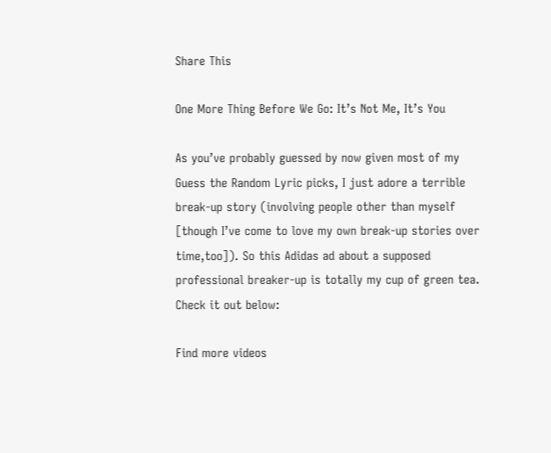Share This

One More Thing Before We Go: It’s Not Me, It’s You

As you’ve probably guessed by now given most of my Guess the Random Lyric picks, I just adore a terrible break-up story (involving people other than myself [though I’ve come to love my own break-up stories over time,too]). So this Adidas ad about a supposed professional breaker-up is totally my cup of green tea. Check it out below:

Find more videos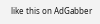like this on AdGabber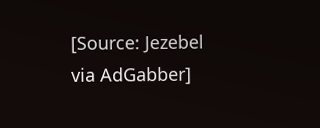[Source: Jezebel via AdGabber]